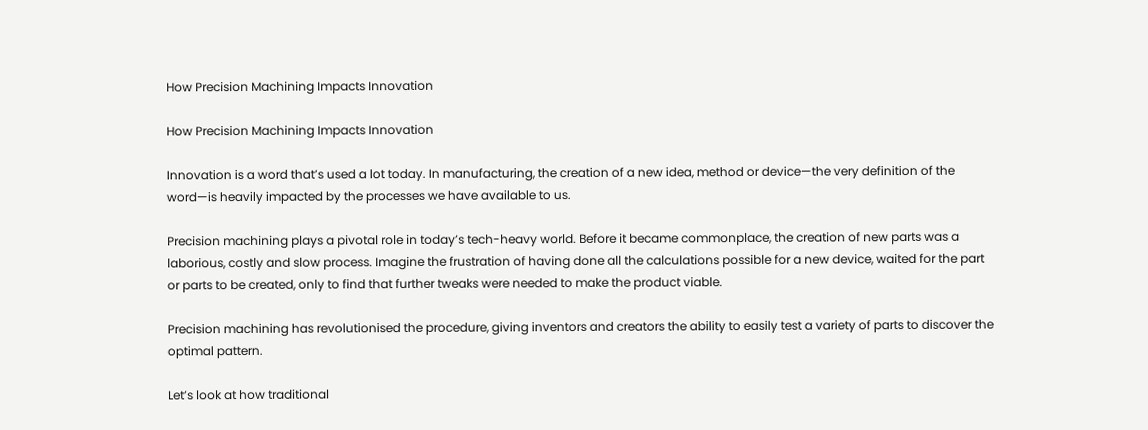How Precision Machining Impacts Innovation

How Precision Machining Impacts Innovation

Innovation is a word that’s used a lot today. In manufacturing, the creation of a new idea, method or device—the very definition of the word—is heavily impacted by the processes we have available to us.

Precision machining plays a pivotal role in today’s tech-heavy world. Before it became commonplace, the creation of new parts was a laborious, costly and slow process. Imagine the frustration of having done all the calculations possible for a new device, waited for the part or parts to be created, only to find that further tweaks were needed to make the product viable.

Precision machining has revolutionised the procedure, giving inventors and creators the ability to easily test a variety of parts to discover the optimal pattern.

Let’s look at how traditional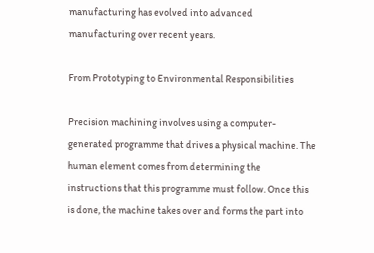manufacturing has evolved into advanced manufacturing over recent years.

From Prototyping to Environmental Responsibilities

Precision machining involves using a computer-generated programme that drives a physical machine. The human element comes from determining the instructions that this programme must follow. Once this is done, the machine takes over and forms the part into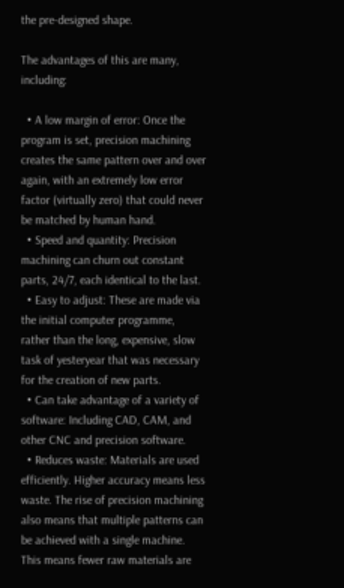the pre-designed shape.

The advantages of this are many, including:

  • A low margin of error: Once the program is set, precision machining creates the same pattern over and over again, with an extremely low error factor (virtually zero) that could never be matched by human hand.
  • Speed and quantity: Precision machining can churn out constant parts, 24/7, each identical to the last.
  • Easy to adjust: These are made via the initial computer programme, rather than the long, expensive, slow task of yesteryear that was necessary for the creation of new parts.
  • Can take advantage of a variety of software: Including CAD, CAM, and other CNC and precision software.
  • Reduces waste: Materials are used efficiently. Higher accuracy means less waste. The rise of precision machining also means that multiple patterns can be achieved with a single machine. This means fewer raw materials are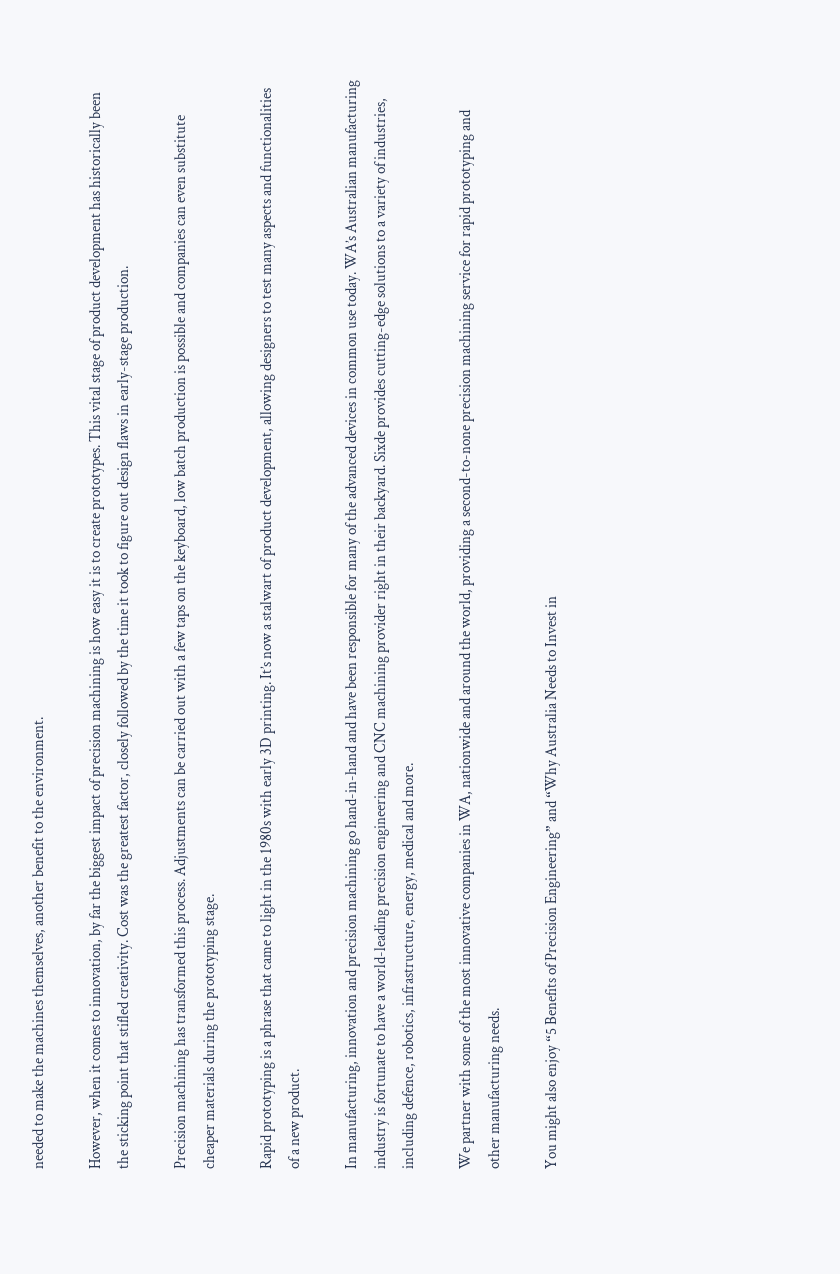needed to make the machines themselves, another benefit to the environment.

However, when it comes to innovation, by far the biggest impact of precision machining is how easy it is to create prototypes. This vital stage of product development has historically been the sticking point that stifled creativity. Cost was the greatest factor, closely followed by the time it took to figure out design flaws in early-stage production.

Precision machining has transformed this process. Adjustments can be carried out with a few taps on the keyboard, low batch production is possible and companies can even substitute cheaper materials during the prototyping stage.

Rapid prototyping is a phrase that came to light in the 1980s with early 3D printing. It’s now a stalwart of product development, allowing designers to test many aspects and functionalities of a new product.

In manufacturing, innovation and precision machining go hand-in-hand and have been responsible for many of the advanced devices in common use today. WA’s Australian manufacturing industry is fortunate to have a world-leading precision engineering and CNC machining provider right in their backyard. Sixde provides cutting-edge solutions to a variety of industries, including defence, robotics, infrastructure, energy, medical and more.

We partner with some of the most innovative companies in WA, nationwide and around the world, providing a second-to-none precision machining service for rapid prototyping and other manufacturing needs.

You might also enjoy “5 Benefits of Precision Engineering” and “Why Australia Needs to Invest in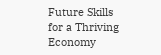Future Skills for a Thriving Economy